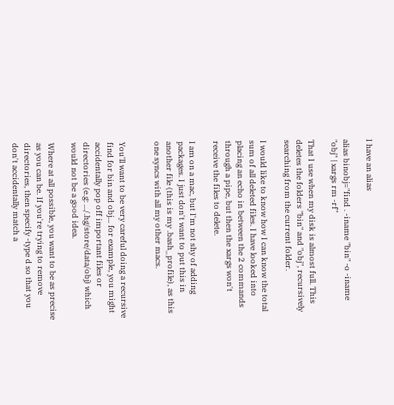I have an alias

alias binobj="find . -iname "bin" -o -iname "obj" | xargs rm -rf"

That I use when my disk is almost full. This deletes the folders "bin" and "obj", recursively searching from the current folder.

I would like to know how I can know the total sum of all deleted files. I have looked into placing an echo in between the 2 commands through a pipe, but then the xargs won't receive the files to delete.

I am on a mac, but I'm not shy of adding packages. I just don't want to put this in another file (this is my .bash_profile), as this one syncs with all my other macs.


You'll want to be very careful doing a recursive find for bin and obj... for example, you might accidentally pop off important files or directories (e.g: .../.hg/store/data/obj) which would not be a good idea.

Where at all possible, you want to be as precise as you can be. If you're trying to remove directories, then specify -type d so that you don't accidentally match a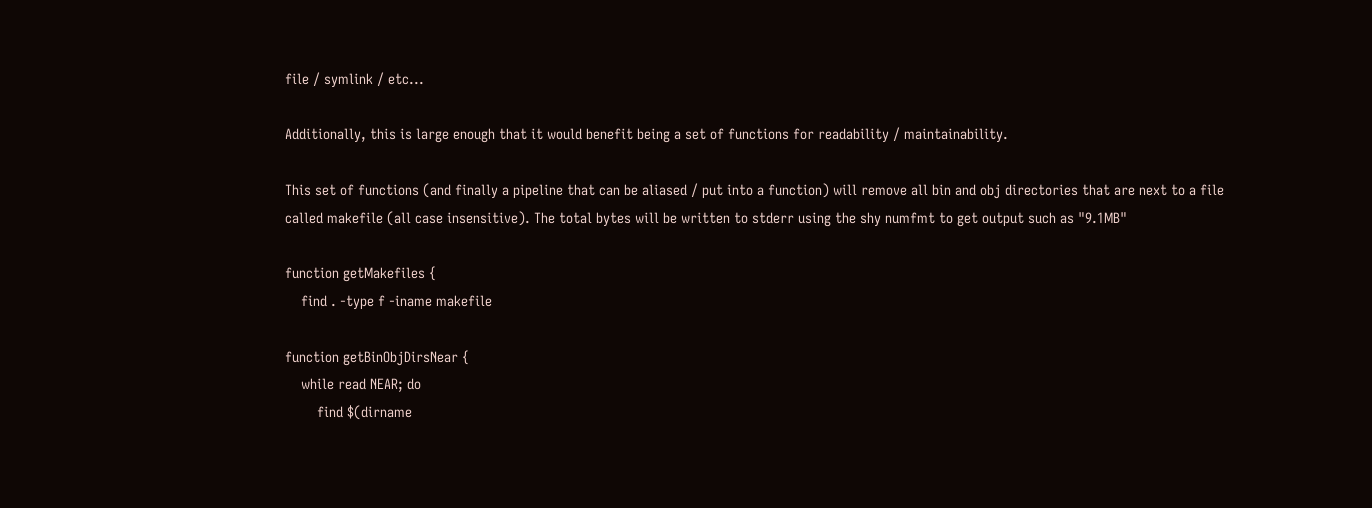file / symlink / etc...

Additionally, this is large enough that it would benefit being a set of functions for readability / maintainability.

This set of functions (and finally a pipeline that can be aliased / put into a function) will remove all bin and obj directories that are next to a file called makefile (all case insensitive). The total bytes will be written to stderr using the shy numfmt to get output such as "9.1MB"

function getMakefiles {
    find . -type f -iname makefile

function getBinObjDirsNear {
    while read NEAR; do
        find $(dirname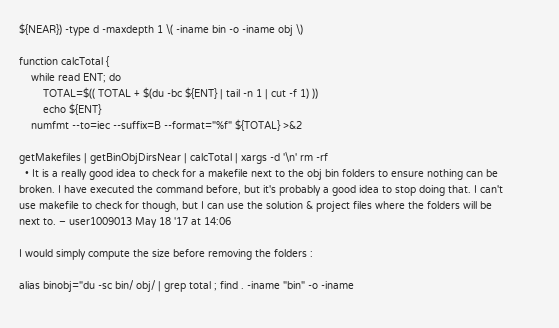${NEAR}) -type d -maxdepth 1 \( -iname bin -o -iname obj \)

function calcTotal {
    while read ENT; do
        TOTAL=$(( TOTAL + $(du -bc ${ENT} | tail -n 1 | cut -f 1) ))
        echo ${ENT}
    numfmt --to=iec --suffix=B --format="%f" ${TOTAL} >&2

getMakefiles | getBinObjDirsNear | calcTotal | xargs -d '\n' rm -rf
  • It is a really good idea to check for a makefile next to the obj bin folders to ensure nothing can be broken. I have executed the command before, but it's probably a good idea to stop doing that. I can't use makefile to check for though, but I can use the solution & project files where the folders will be next to. – user1009013 May 18 '17 at 14:06

I would simply compute the size before removing the folders :

alias binobj="du -sc bin/ obj/ | grep total ; find . -iname "bin" -o -iname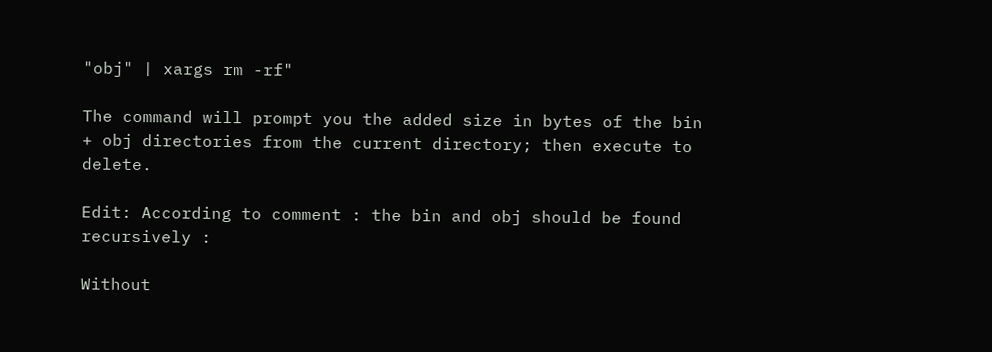"obj" | xargs rm -rf"

The command will prompt you the added size in bytes of the bin + obj directories from the current directory; then execute to delete.

Edit: According to comment : the bin and obj should be found recursively :

Without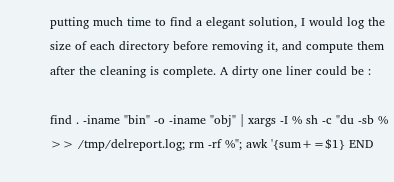putting much time to find a elegant solution, I would log the size of each directory before removing it, and compute them after the cleaning is complete. A dirty one liner could be :

find . -iname "bin" -o -iname "obj" | xargs -I % sh -c "du -sb % >> /tmp/delreport.log; rm -rf %"; awk '{sum+=$1} END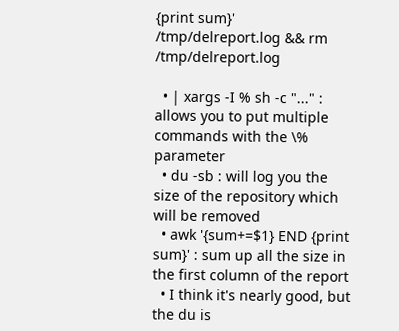{print sum}' /tmp/delreport.log && rm /tmp/delreport.log

  • | xargs -I % sh -c "..." : allows you to put multiple commands with the \% parameter
  • du -sb : will log you the size of the repository which will be removed
  • awk '{sum+=$1} END {print sum}' : sum up all the size in the first column of the report
  • I think it's nearly good, but the du is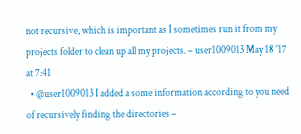not recursive, which is important as I sometimes run it from my projects folder to clean up all my projects. – user1009013 May 18 '17 at 7:41
  • @user1009013 I added a some information according to you need of recursively finding the directories –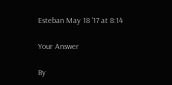Esteban May 18 '17 at 8:14

Your Answer

By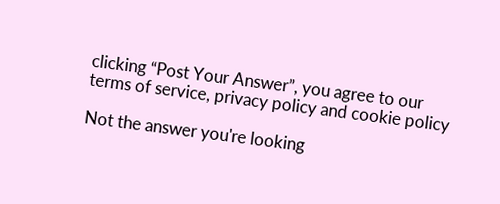clicking “Post Your Answer”, you agree to our terms of service, privacy policy and cookie policy

Not the answer you're looking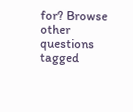for? Browse other questions tagged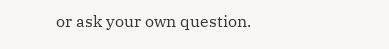or ask your own question.